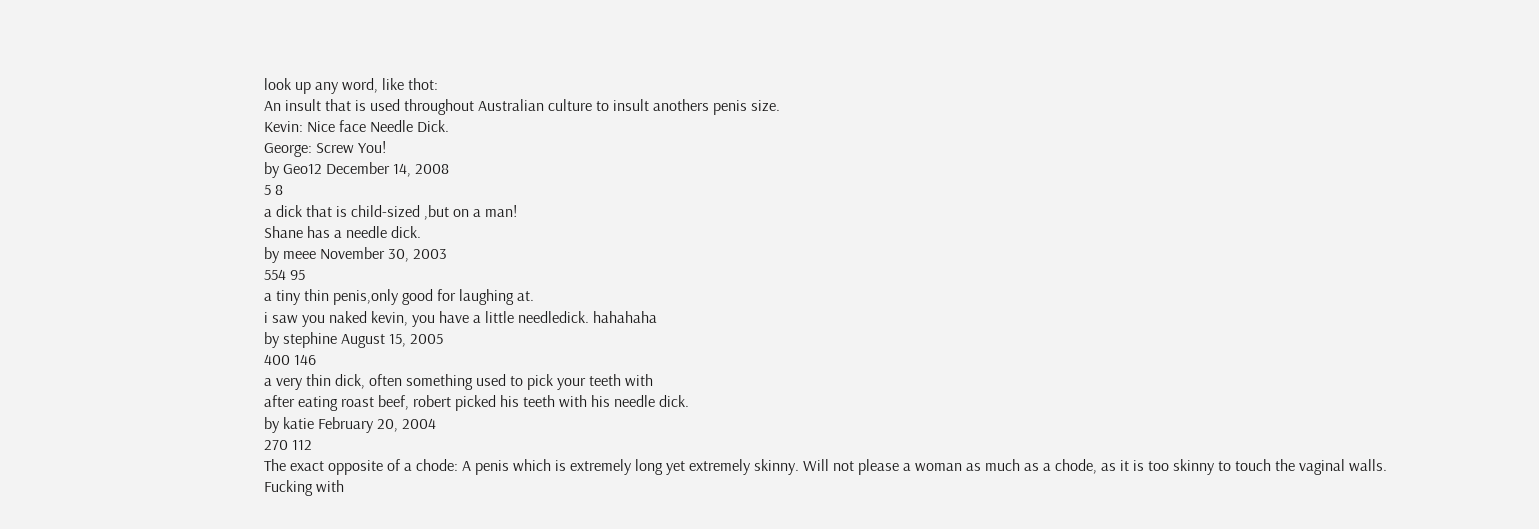look up any word, like thot:
An insult that is used throughout Australian culture to insult anothers penis size.
Kevin: Nice face Needle Dick.
George: Screw You!
by Geo12 December 14, 2008
5 8
a dick that is child-sized ,but on a man!
Shane has a needle dick.
by meee November 30, 2003
554 95
a tiny thin penis,only good for laughing at.
i saw you naked kevin, you have a little needledick. hahahaha
by stephine August 15, 2005
400 146
a very thin dick, often something used to pick your teeth with
after eating roast beef, robert picked his teeth with his needle dick.
by katie February 20, 2004
270 112
The exact opposite of a chode: A penis which is extremely long yet extremely skinny. Will not please a woman as much as a chode, as it is too skinny to touch the vaginal walls.
Fucking with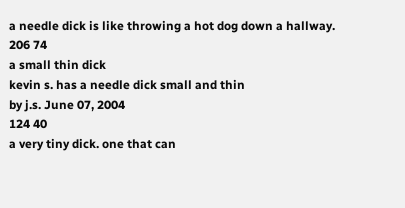a needle dick is like throwing a hot dog down a hallway.
206 74
a small thin dick
kevin s. has a needle dick small and thin
by j.s. June 07, 2004
124 40
a very tiny dick. one that can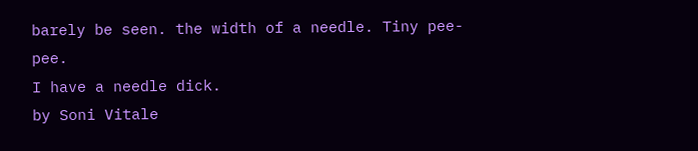barely be seen. the width of a needle. Tiny pee-pee.
I have a needle dick.
by Soni Vitale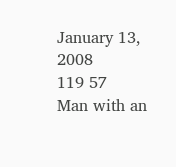January 13, 2008
119 57
Man with an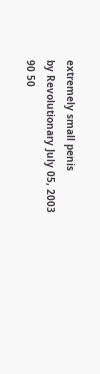extremely small penis
by Revolutionary July 05, 2003
90 50